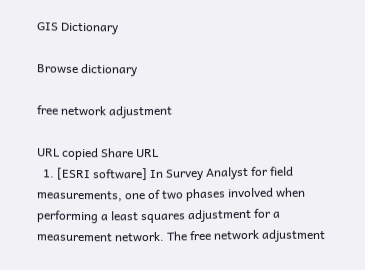GIS Dictionary

Browse dictionary

free network adjustment

URL copied Share URL
  1. [ESRI software] In Survey Analyst for field measurements, one of two phases involved when performing a least squares adjustment for a measurement network. The free network adjustment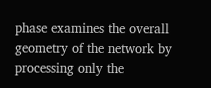phase examines the overall geometry of the network by processing only the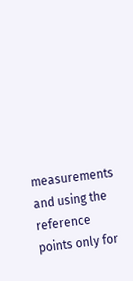measurements and using the reference points only for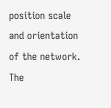position scale and orientation of the network. The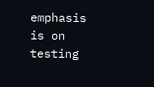emphasis is on testing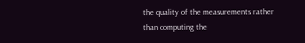the quality of the measurements rather than computing the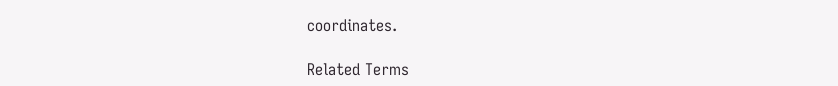coordinates.

Related Terms